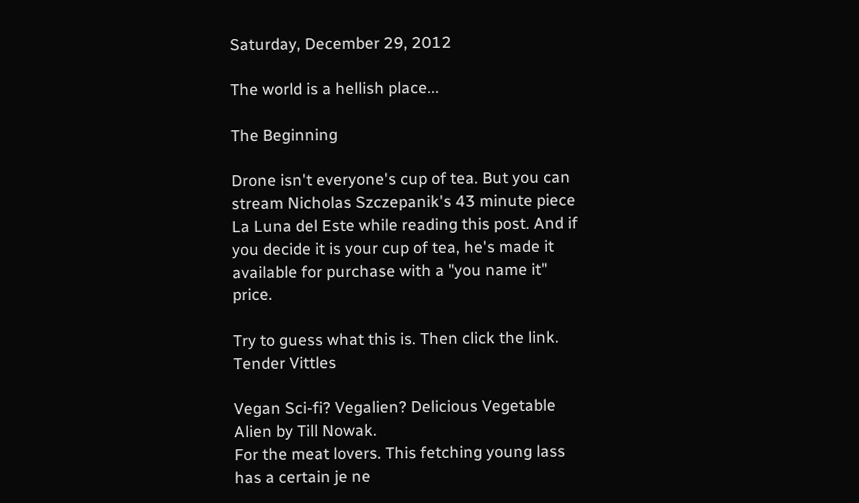Saturday, December 29, 2012

The world is a hellish place...

The Beginning

Drone isn't everyone's cup of tea. But you can stream Nicholas Szczepanik's 43 minute piece La Luna del Este while reading this post. And if you decide it is your cup of tea, he's made it available for purchase with a "you name it" price.

Try to guess what this is. Then click the link.
Tender Vittles

Vegan Sci-fi? Vegalien? Delicious Vegetable Alien by Till Nowak.
For the meat lovers. This fetching young lass has a certain je ne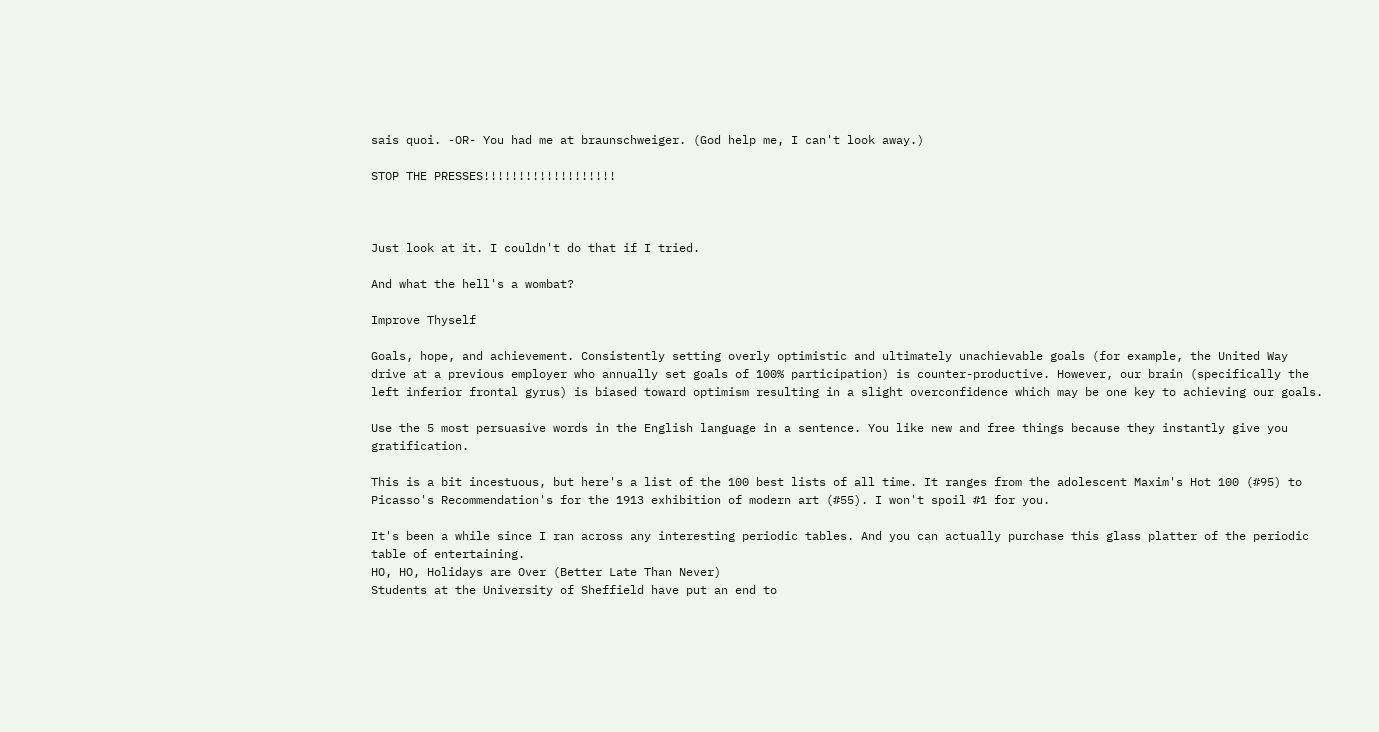sais quoi. -OR- You had me at braunschweiger. (God help me, I can't look away.)

STOP THE PRESSES!!!!!!!!!!!!!!!!!!!



Just look at it. I couldn't do that if I tried.

And what the hell's a wombat?

Improve Thyself

Goals, hope, and achievement. Consistently setting overly optimistic and ultimately unachievable goals (for example, the United Way drive at a previous employer who annually set goals of 100% participation) is counter-productive. However, our brain (specifically the left inferior frontal gyrus) is biased toward optimism resulting in a slight overconfidence which may be one key to achieving our goals.

Use the 5 most persuasive words in the English language in a sentence. You like new and free things because they instantly give you gratification.

This is a bit incestuous, but here's a list of the 100 best lists of all time. It ranges from the adolescent Maxim's Hot 100 (#95) to Picasso's Recommendation's for the 1913 exhibition of modern art (#55). I won't spoil #1 for you.

It's been a while since I ran across any interesting periodic tables. And you can actually purchase this glass platter of the periodic table of entertaining.
HO, HO, Holidays are Over (Better Late Than Never)
Students at the University of Sheffield have put an end to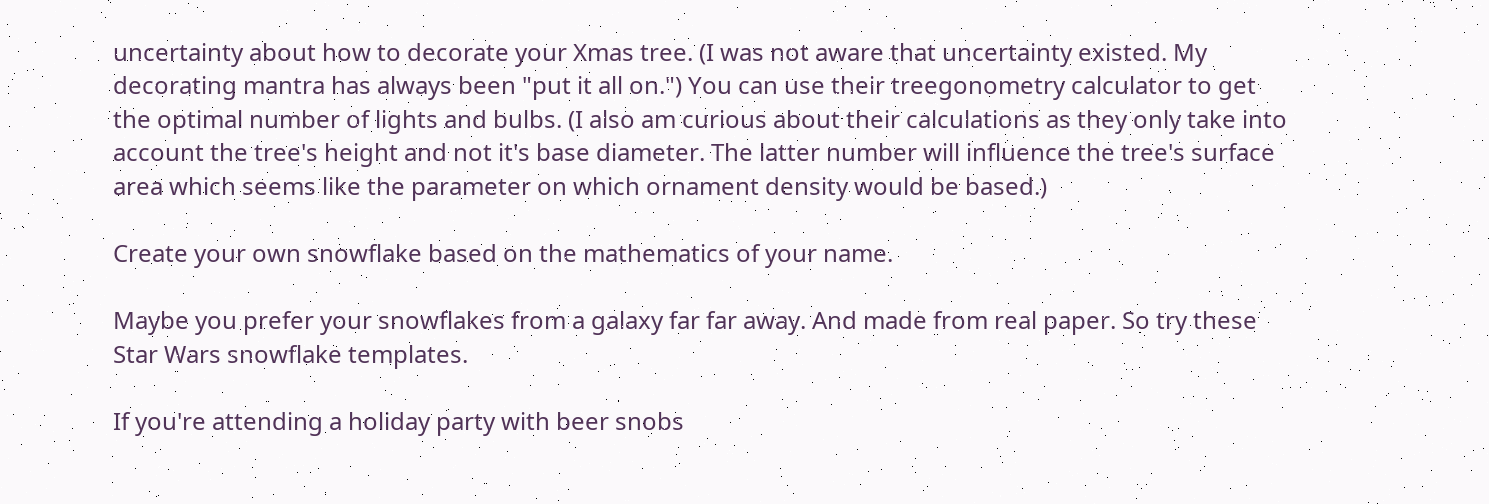uncertainty about how to decorate your Xmas tree. (I was not aware that uncertainty existed. My decorating mantra has always been "put it all on.") You can use their treegonometry calculator to get the optimal number of lights and bulbs. (I also am curious about their calculations as they only take into account the tree's height and not it's base diameter. The latter number will influence the tree's surface area which seems like the parameter on which ornament density would be based.)

Create your own snowflake based on the mathematics of your name.

Maybe you prefer your snowflakes from a galaxy far far away. And made from real paper. So try these Star Wars snowflake templates.

If you're attending a holiday party with beer snobs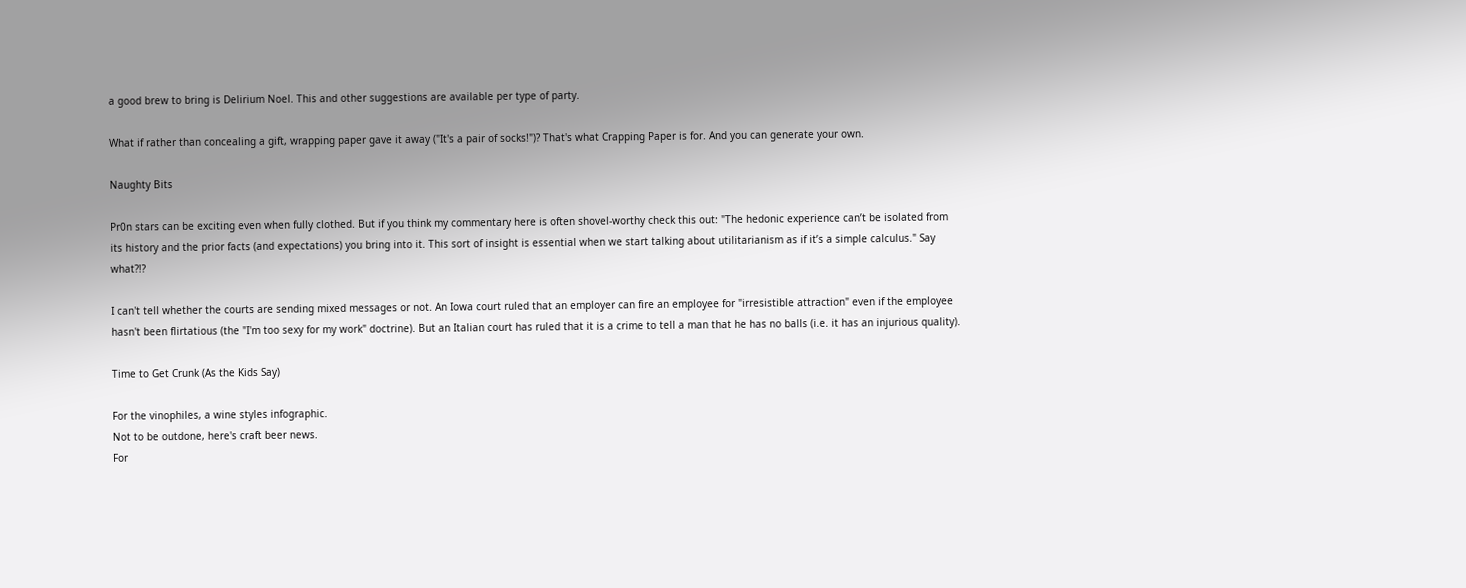a good brew to bring is Delirium Noel. This and other suggestions are available per type of party.

What if rather than concealing a gift, wrapping paper gave it away ("It's a pair of socks!")? That's what Crapping Paper is for. And you can generate your own.

Naughty Bits

Pr0n stars can be exciting even when fully clothed. But if you think my commentary here is often shovel-worthy check this out: "The hedonic experience can’t be isolated from its history and the prior facts (and expectations) you bring into it. This sort of insight is essential when we start talking about utilitarianism as if it’s a simple calculus." Say what?!?

I can't tell whether the courts are sending mixed messages or not. An Iowa court ruled that an employer can fire an employee for "irresistible attraction" even if the employee hasn't been flirtatious (the "I'm too sexy for my work" doctrine). But an Italian court has ruled that it is a crime to tell a man that he has no balls (i.e. it has an injurious quality).

Time to Get Crunk (As the Kids Say)

For the vinophiles, a wine styles infographic.
Not to be outdone, here's craft beer news.
For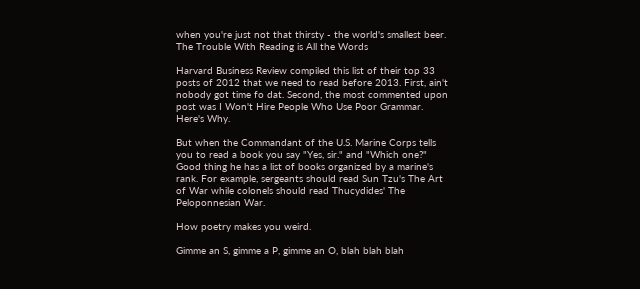when you're just not that thirsty - the world's smallest beer.
The Trouble With Reading is All the Words

Harvard Business Review compiled this list of their top 33 posts of 2012 that we need to read before 2013. First, ain't nobody got time fo dat. Second, the most commented upon post was I Won't Hire People Who Use Poor Grammar. Here's Why.

But when the Commandant of the U.S. Marine Corps tells you to read a book you say "Yes, sir." and "Which one?" Good thing he has a list of books organized by a marine's rank. For example, sergeants should read Sun Tzu's The Art of War while colonels should read Thucydides' The Peloponnesian War.

How poetry makes you weird.

Gimme an S, gimme a P, gimme an O, blah blah blah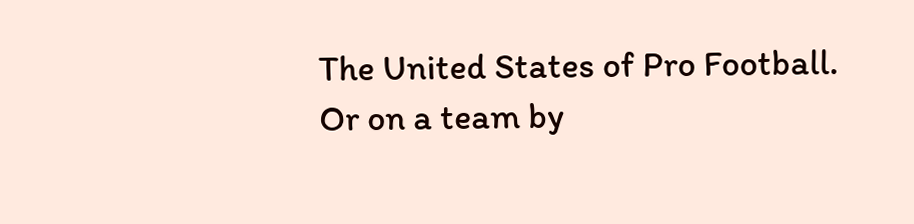The United States of Pro Football.
Or on a team by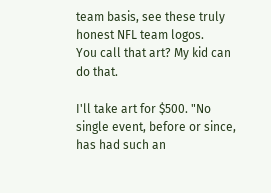team basis, see these truly honest NFL team logos.
You call that art? My kid can do that.

I'll take art for $500. "No single event, before or since, has had such an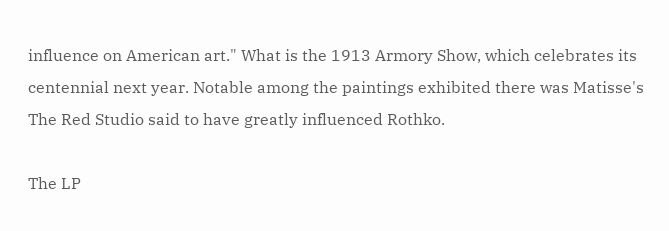influence on American art." What is the 1913 Armory Show, which celebrates its centennial next year. Notable among the paintings exhibited there was Matisse's The Red Studio said to have greatly influenced Rothko.

The LP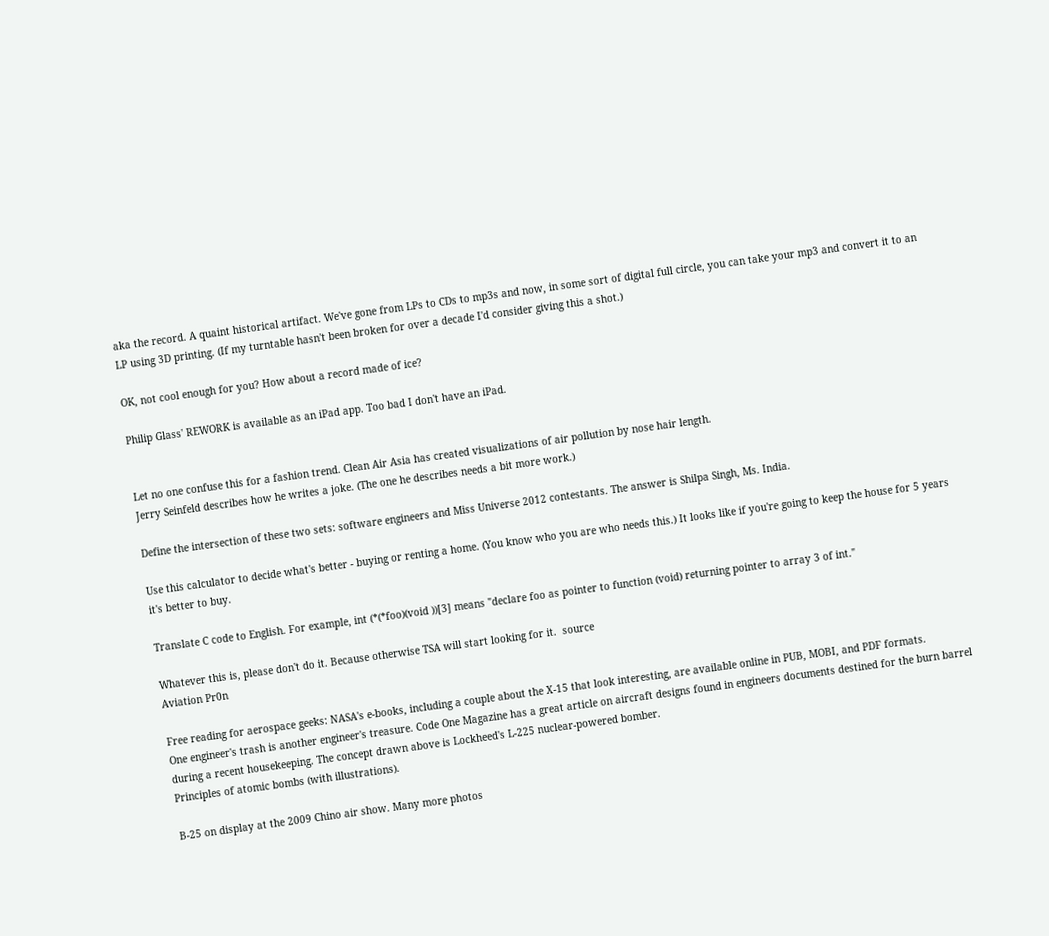aka the record. A quaint historical artifact. We've gone from LPs to CDs to mp3s and now, in some sort of digital full circle, you can take your mp3 and convert it to an LP using 3D printing. (If my turntable hasn't been broken for over a decade I'd consider giving this a shot.)

OK, not cool enough for you? How about a record made of ice?

Philip Glass' REWORK is available as an iPad app. Too bad I don't have an iPad.


Let no one confuse this for a fashion trend. Clean Air Asia has created visualizations of air pollution by nose hair length.
Jerry Seinfeld describes how he writes a joke. (The one he describes needs a bit more work.)

Define the intersection of these two sets: software engineers and Miss Universe 2012 contestants. The answer is Shilpa Singh, Ms. India.

Use this calculator to decide what's better - buying or renting a home. (You know who you are who needs this.) It looks like if you're going to keep the house for 5 years it's better to buy.

Translate C code to English. For example, int (*(*foo)(void ))[3] means "declare foo as pointer to function (void) returning pointer to array 3 of int."

Whatever this is, please don't do it. Because otherwise TSA will start looking for it.  source
Aviation Pr0n

Free reading for aerospace geeks: NASA's e-books, including a couple about the X-15 that look interesting, are available online in PUB, MOBI, and PDF formats.
One engineer's trash is another engineer's treasure. Code One Magazine has a great article on aircraft designs found in engineers documents destined for the burn barrel during a recent housekeeping. The concept drawn above is Lockheed's L-225 nuclear-powered bomber.
Principles of atomic bombs (with illustrations).

B-25 on display at the 2009 Chino air show. Many more photos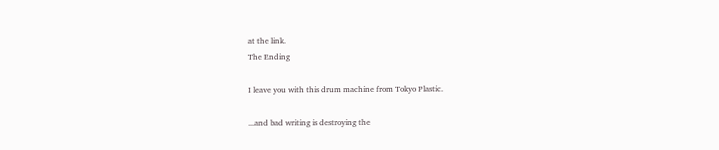at the link.
The Ending

I leave you with this drum machine from Tokyo Plastic.

...and bad writing is destroying the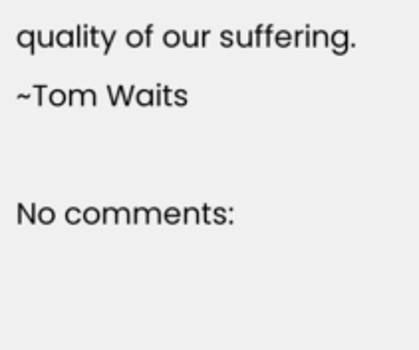quality of our suffering. ~Tom Waits

No comments: